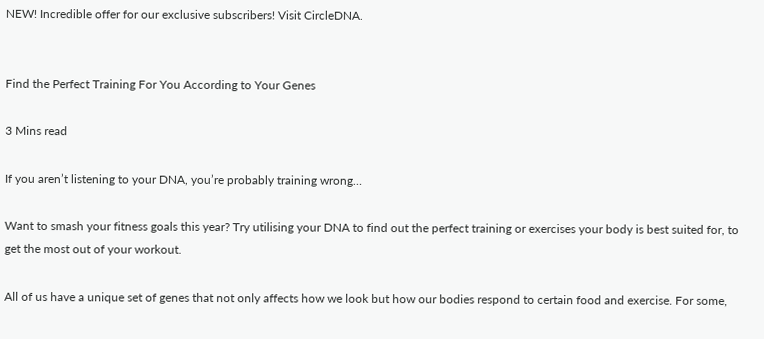NEW! Incredible offer for our exclusive subscribers! Visit CircleDNA.


Find the Perfect Training For You According to Your Genes

3 Mins read

If you aren’t listening to your DNA, you’re probably training wrong…

Want to smash your fitness goals this year? Try utilising your DNA to find out the perfect training or exercises your body is best suited for, to get the most out of your workout.

All of us have a unique set of genes that not only affects how we look but how our bodies respond to certain food and exercise. For some,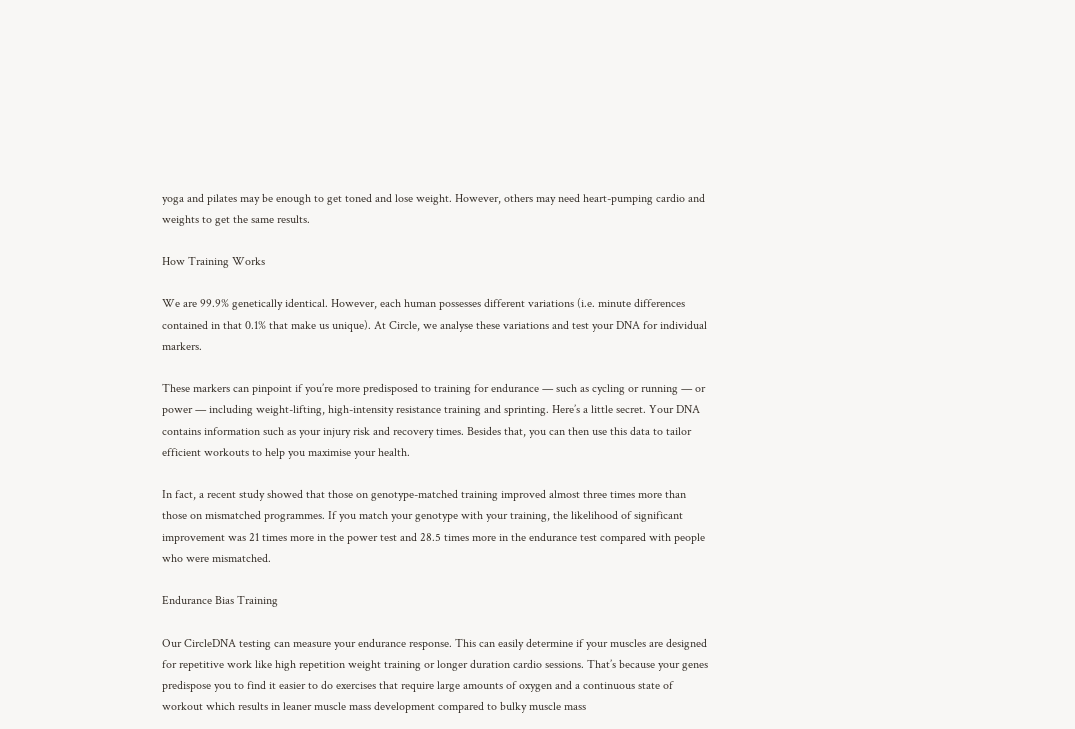yoga and pilates may be enough to get toned and lose weight. However, others may need heart-pumping cardio and weights to get the same results.

How Training Works

We are 99.9% genetically identical. However, each human possesses different variations (i.e. minute differences contained in that 0.1% that make us unique). At Circle, we analyse these variations and test your DNA for individual markers.

These markers can pinpoint if you’re more predisposed to training for endurance — such as cycling or running — or power — including weight-lifting, high-intensity resistance training and sprinting. Here’s a little secret. Your DNA contains information such as your injury risk and recovery times. Besides that, you can then use this data to tailor efficient workouts to help you maximise your health.

In fact, a recent study showed that those on genotype-matched training improved almost three times more than those on mismatched programmes. If you match your genotype with your training, the likelihood of significant improvement was 21 times more in the power test and 28.5 times more in the endurance test compared with people who were mismatched.

Endurance Bias Training

Our CircleDNA testing can measure your endurance response. This can easily determine if your muscles are designed for repetitive work like high repetition weight training or longer duration cardio sessions. That’s because your genes predispose you to find it easier to do exercises that require large amounts of oxygen and a continuous state of workout which results in leaner muscle mass development compared to bulky muscle mass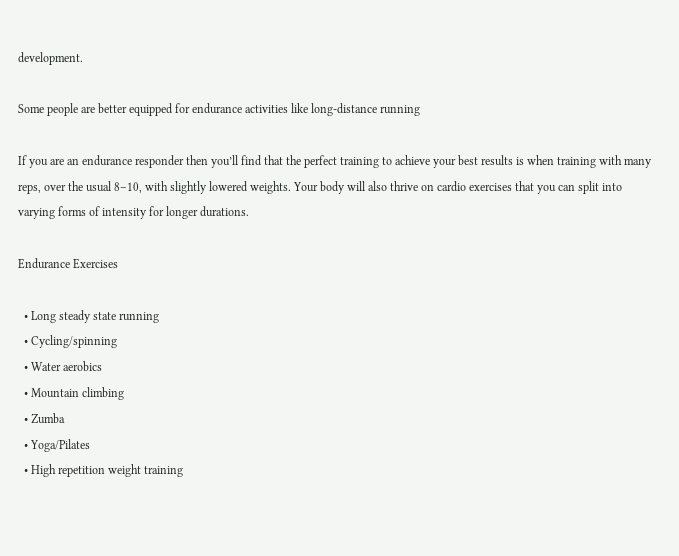development.

Some people are better equipped for endurance activities like long-distance running

If you are an endurance responder then you’ll find that the perfect training to achieve your best results is when training with many reps, over the usual 8–10, with slightly lowered weights. Your body will also thrive on cardio exercises that you can split into varying forms of intensity for longer durations.

Endurance Exercises

  • Long steady state running
  • Cycling/spinning
  • Water aerobics
  • Mountain climbing
  • Zumba
  • Yoga/Pilates
  • High repetition weight training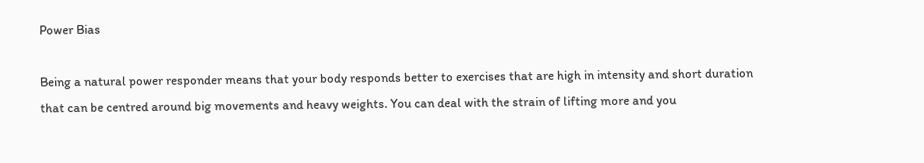Power Bias

Being a natural power responder means that your body responds better to exercises that are high in intensity and short duration that can be centred around big movements and heavy weights. You can deal with the strain of lifting more and you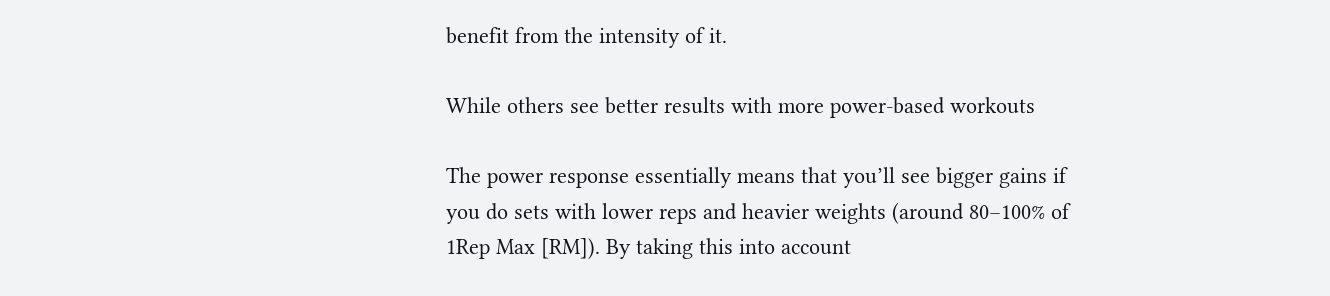benefit from the intensity of it.

While others see better results with more power-based workouts

The power response essentially means that you’ll see bigger gains if you do sets with lower reps and heavier weights (around 80–100% of 1Rep Max [RM]). By taking this into account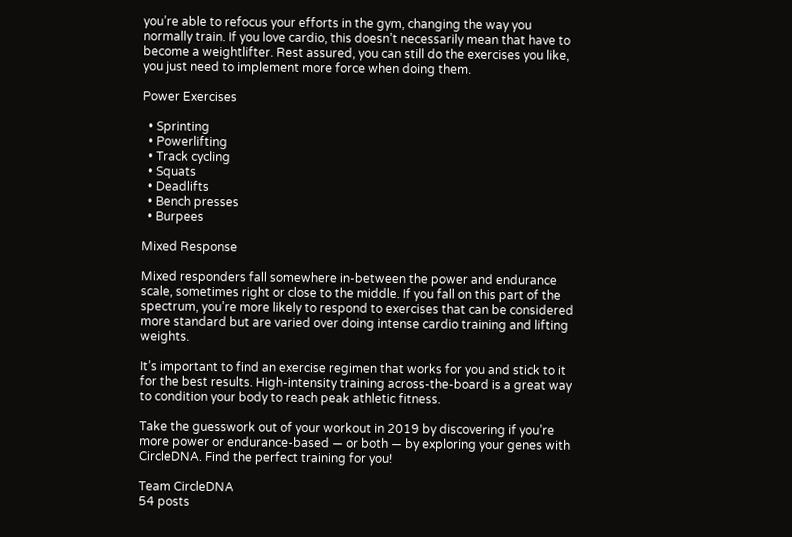you’re able to refocus your efforts in the gym, changing the way you normally train. If you love cardio, this doesn’t necessarily mean that have to become a weightlifter. Rest assured, you can still do the exercises you like, you just need to implement more force when doing them.

Power Exercises

  • Sprinting
  • Powerlifting
  • Track cycling
  • Squats
  • Deadlifts
  • Bench presses
  • Burpees

Mixed Response

Mixed responders fall somewhere in-between the power and endurance scale, sometimes right or close to the middle. If you fall on this part of the spectrum, you’re more likely to respond to exercises that can be considered more standard but are varied over doing intense cardio training and lifting weights.

It’s important to find an exercise regimen that works for you and stick to it for the best results. High-intensity training across-the-board is a great way to condition your body to reach peak athletic fitness.

Take the guesswork out of your workout in 2019 by discovering if you’re more power or endurance-based — or both — by exploring your genes with CircleDNA. Find the perfect training for you!

Team CircleDNA
54 posts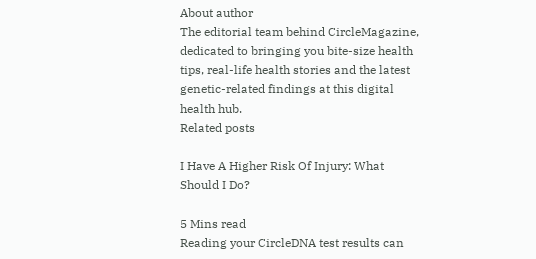About author
The editorial team behind CircleMagazine, dedicated to bringing you bite-size health tips, real-life health stories and the latest genetic-related findings at this digital health hub.
Related posts

I Have A Higher Risk Of Injury: What Should I Do?

5 Mins read
Reading your CircleDNA test results can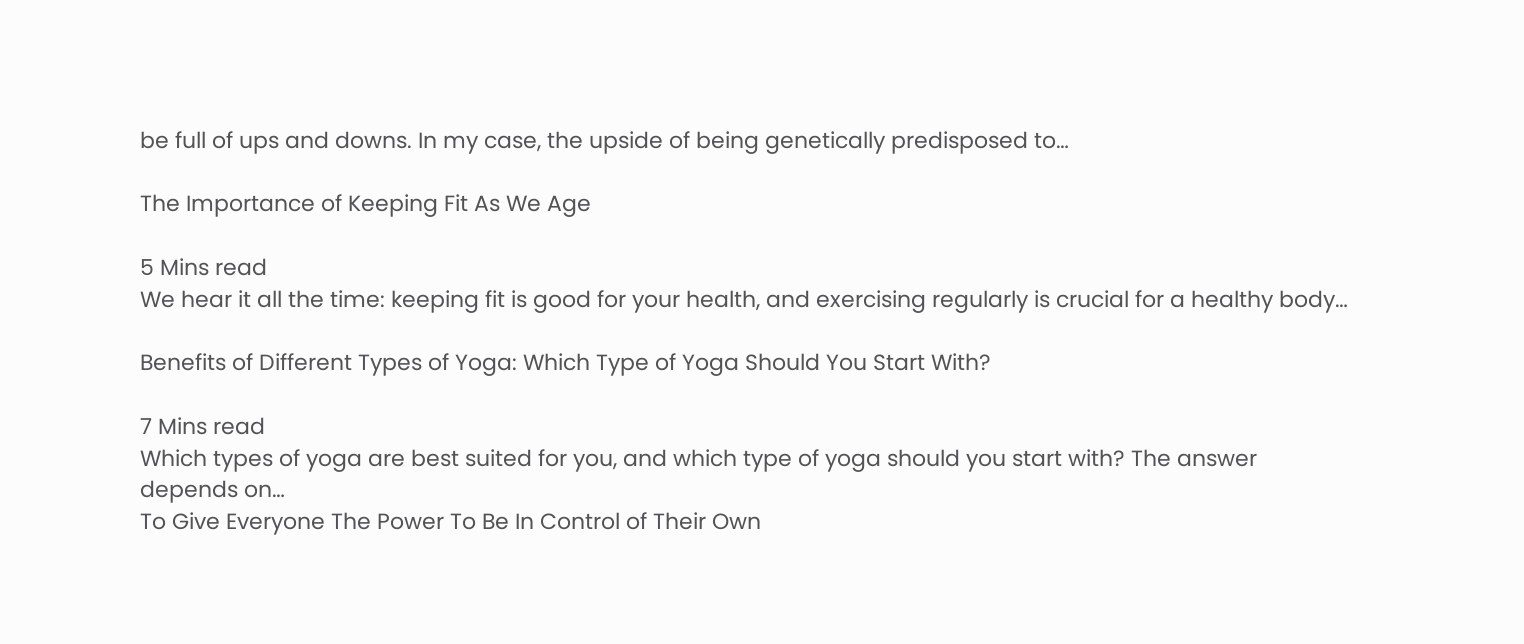be full of ups and downs. In my case, the upside of being genetically predisposed to…

The Importance of Keeping Fit As We Age

5 Mins read
We hear it all the time: keeping fit is good for your health, and exercising regularly is crucial for a healthy body…

Benefits of Different Types of Yoga: Which Type of Yoga Should You Start With?

7 Mins read
Which types of yoga are best suited for you, and which type of yoga should you start with? The answer depends on…
To Give Everyone The Power To Be In Control of Their Own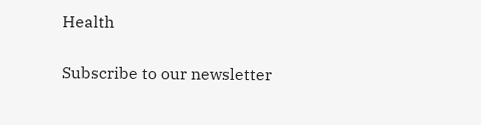Health

Subscribe to our newsletter